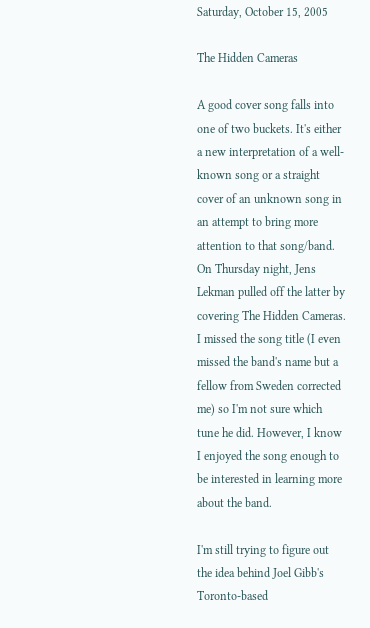Saturday, October 15, 2005

The Hidden Cameras

A good cover song falls into one of two buckets. It's either a new interpretation of a well-known song or a straight cover of an unknown song in an attempt to bring more attention to that song/band. On Thursday night, Jens Lekman pulled off the latter by covering The Hidden Cameras. I missed the song title (I even missed the band's name but a fellow from Sweden corrected me) so I'm not sure which tune he did. However, I know I enjoyed the song enough to be interested in learning more about the band.

I'm still trying to figure out the idea behind Joel Gibb's Toronto-based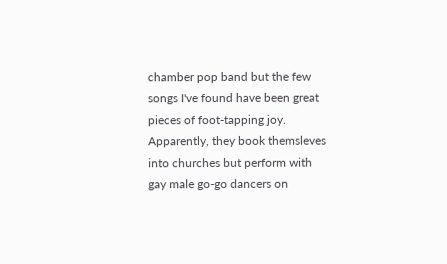chamber pop band but the few songs I've found have been great pieces of foot-tapping joy. Apparently, they book themsleves into churches but perform with gay male go-go dancers on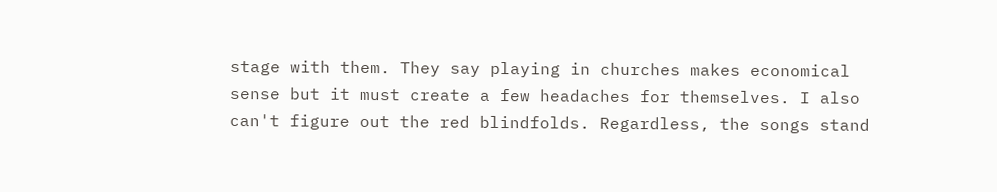stage with them. They say playing in churches makes economical sense but it must create a few headaches for themselves. I also can't figure out the red blindfolds. Regardless, the songs stand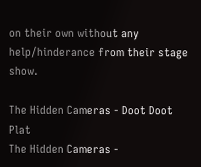on their own without any help/hinderance from their stage show.

The Hidden Cameras - Doot Doot Plat
The Hidden Cameras -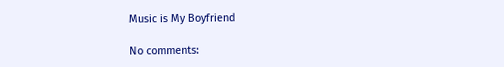Music is My Boyfriend

No comments: